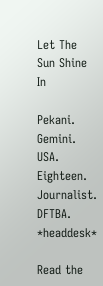Let The Sun Shine In

Pekani. Gemini. USA. Eighteen. Journalist. DFTBA. *headdesk*

Read the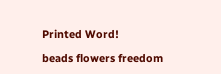Printed Word!

beads flowers freedom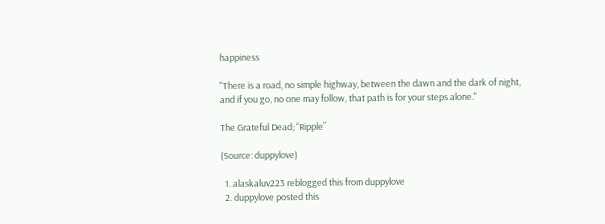happiness

"There is a road, no simple highway, between the dawn and the dark of night, and if you go, no one may follow, that path is for your steps alone."

The Grateful Dead; “Ripple”

(Source: duppylove)

  1. alaskaluv223 reblogged this from duppylove
  2. duppylove posted this